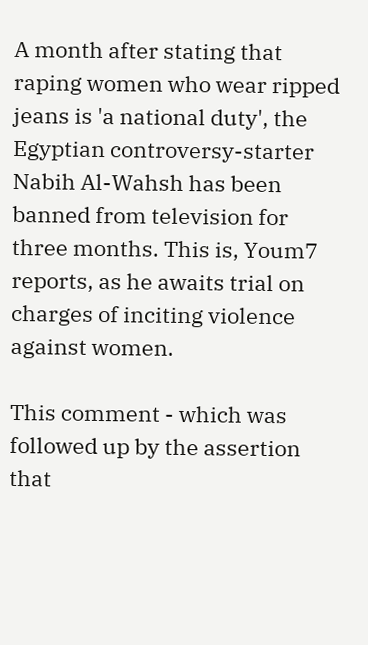A month after stating that raping women who wear ripped jeans is 'a national duty', the Egyptian controversy-starter Nabih Al-Wahsh has been banned from television for three months. This is, Youm7 reports, as he awaits trial on charges of inciting violence against women.

This comment - which was followed up by the assertion that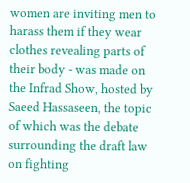women are inviting men to harass them if they wear clothes revealing parts of their body - was made on the Infrad Show, hosted by Saeed Hassaseen, the topic of which was the debate surrounding the draft law on fighting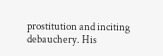prostitution and inciting debauchery. His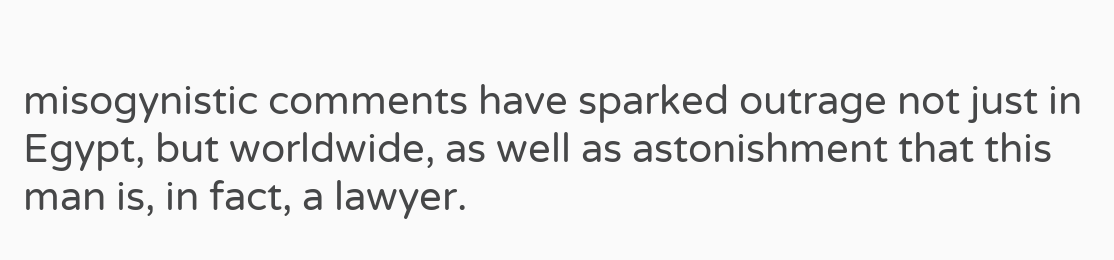misogynistic comments have sparked outrage not just in Egypt, but worldwide, as well as astonishment that this man is, in fact, a lawyer.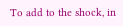To add to the shock, in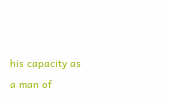his capacity as a man of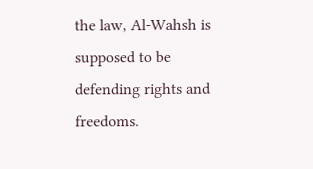the law, Al-Wahsh is supposed to be defending rights and freedoms.